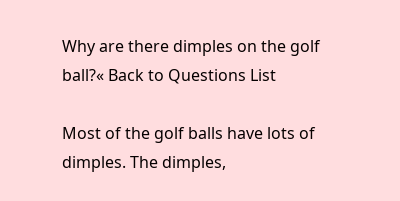Why are there dimples on the golf ball?« Back to Questions List

Most of the golf balls have lots of dimples. The dimples,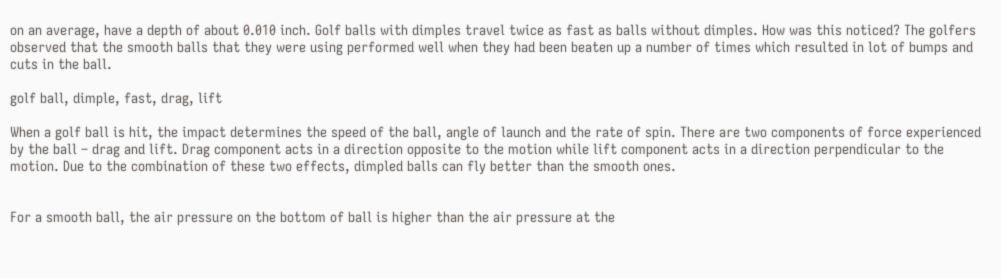on an average, have a depth of about 0.010 inch. Golf balls with dimples travel twice as fast as balls without dimples. How was this noticed? The golfers observed that the smooth balls that they were using performed well when they had been beaten up a number of times which resulted in lot of bumps and cuts in the ball.

golf ball, dimple, fast, drag, lift

When a golf ball is hit, the impact determines the speed of the ball, angle of launch and the rate of spin. There are two components of force experienced by the ball – drag and lift. Drag component acts in a direction opposite to the motion while lift component acts in a direction perpendicular to the motion. Due to the combination of these two effects, dimpled balls can fly better than the smooth ones.


For a smooth ball, the air pressure on the bottom of ball is higher than the air pressure at the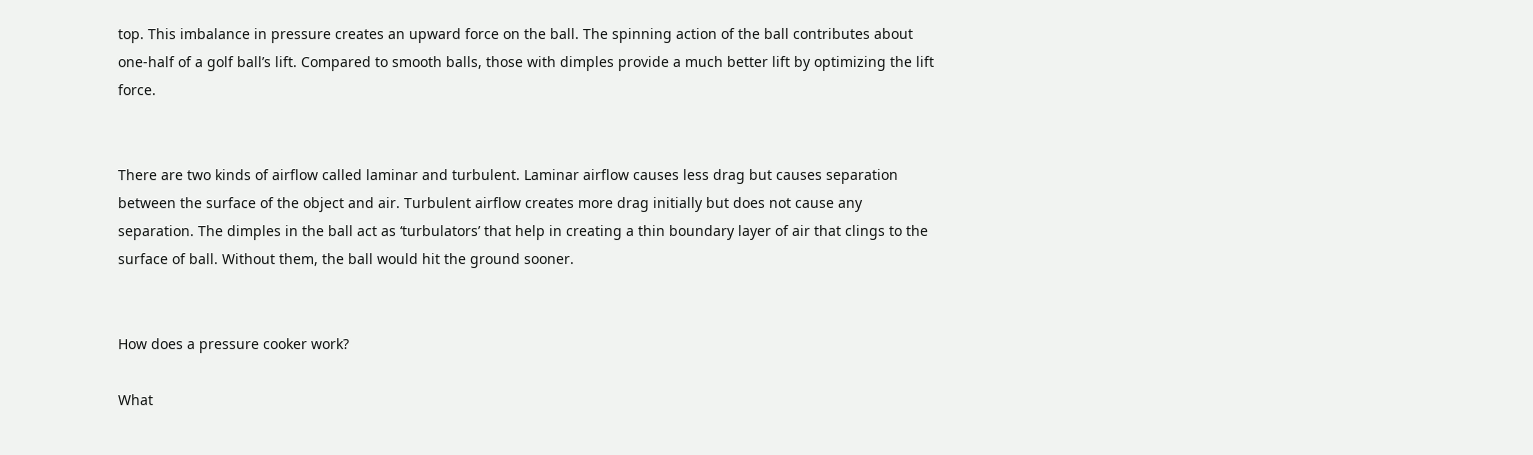top. This imbalance in pressure creates an upward force on the ball. The spinning action of the ball contributes about one-half of a golf ball’s lift. Compared to smooth balls, those with dimples provide a much better lift by optimizing the lift force.


There are two kinds of airflow called laminar and turbulent. Laminar airflow causes less drag but causes separation between the surface of the object and air. Turbulent airflow creates more drag initially but does not cause any separation. The dimples in the ball act as ‘turbulators’ that help in creating a thin boundary layer of air that clings to the surface of ball. Without them, the ball would hit the ground sooner.


How does a pressure cooker work?

What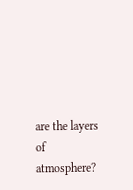are the layers of atmosphere?